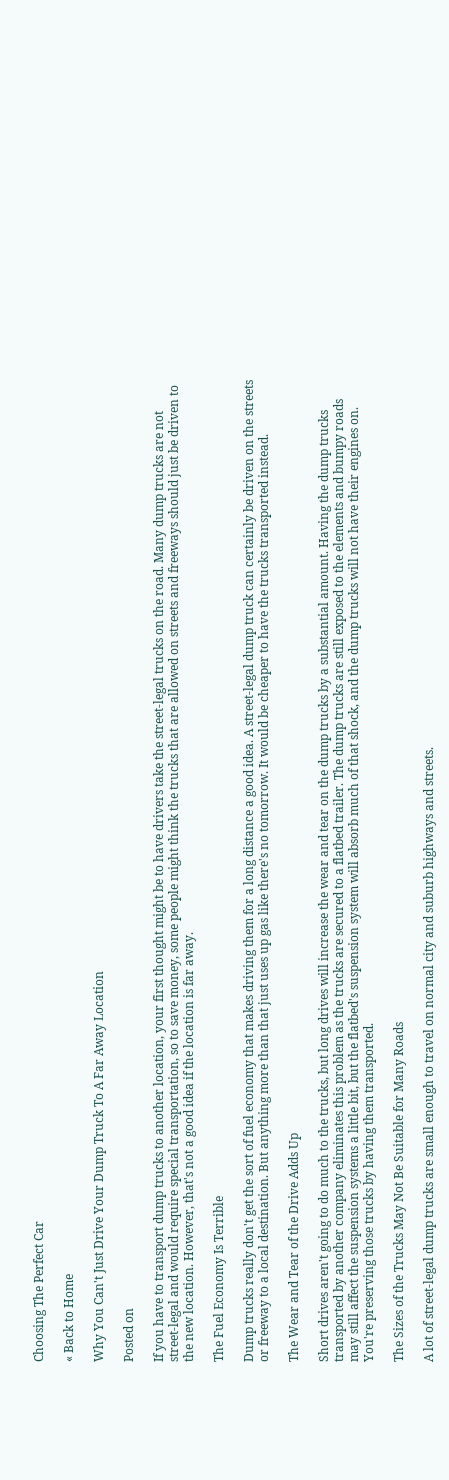Choosing The Perfect Car

« Back to Home

Why You Can't Just Drive Your Dump Truck To A Far Away Location

Posted on

If you have to transport dump trucks to another location, your first thought might be to have drivers take the street-legal trucks on the road. Many dump trucks are not street-legal and would require special transportation, so to save money, some people might think the trucks that are allowed on streets and freeways should just be driven to the new location. However, that's not a good idea if the location is far away.

The Fuel Economy Is Terrible

Dump trucks really don't get the sort of fuel economy that makes driving them for a long distance a good idea. A street-legal dump truck can certainly be driven on the streets or freeway to a local destination. But anything more than that just uses up gas like there's no tomorrow. It would be cheaper to have the trucks transported instead.

The Wear and Tear of the Drive Adds Up

Short drives aren't going to do much to the trucks, but long drives will increase the wear and tear on the dump trucks by a substantial amount. Having the dump trucks transported by another company eliminates this problem as the trucks are secured to a flatbed trailer. The dump trucks are still exposed to the elements and bumpy roads may still affect the suspension systems a little bit, but the flatbed's suspension system will absorb much of that shock, and the dump trucks will not have their engines on. You're preserving those trucks by having them transported.

The Sizes of the Trucks May Not Be Suitable for Many Roads

A lot of street-legal dump trucks are small enough to travel on normal city and suburb highways and streets.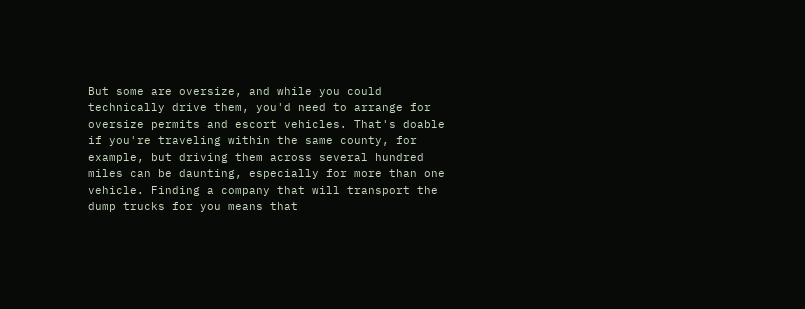But some are oversize, and while you could technically drive them, you'd need to arrange for oversize permits and escort vehicles. That's doable if you're traveling within the same county, for example, but driving them across several hundred miles can be daunting, especially for more than one vehicle. Finding a company that will transport the dump trucks for you means that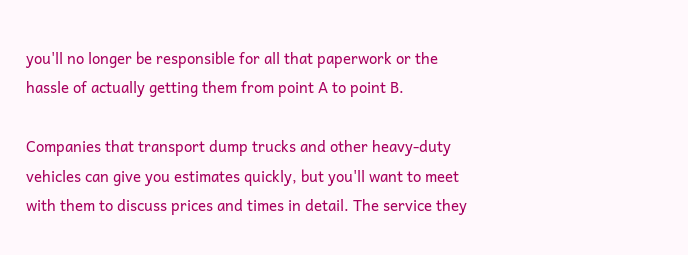you'll no longer be responsible for all that paperwork or the hassle of actually getting them from point A to point B.

Companies that transport dump trucks and other heavy-duty vehicles can give you estimates quickly, but you'll want to meet with them to discuss prices and times in detail. The service they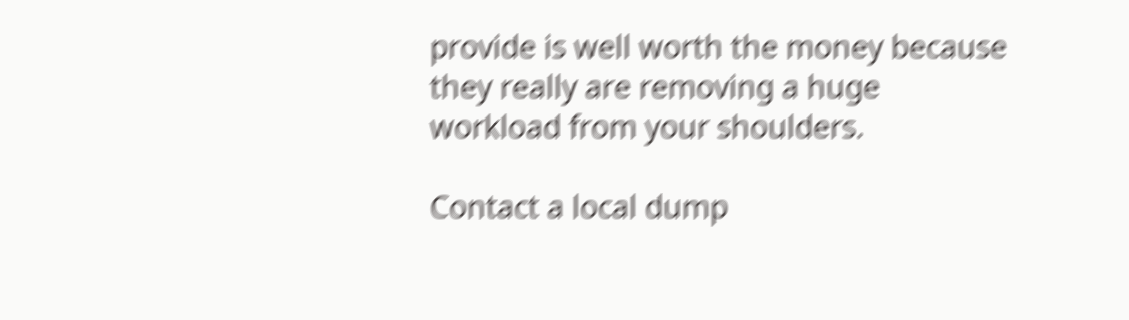provide is well worth the money because they really are removing a huge workload from your shoulders.

Contact a local dump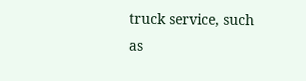truck service, such as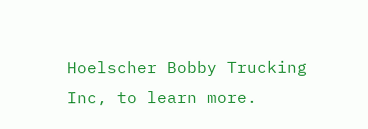Hoelscher Bobby Trucking Inc, to learn more.